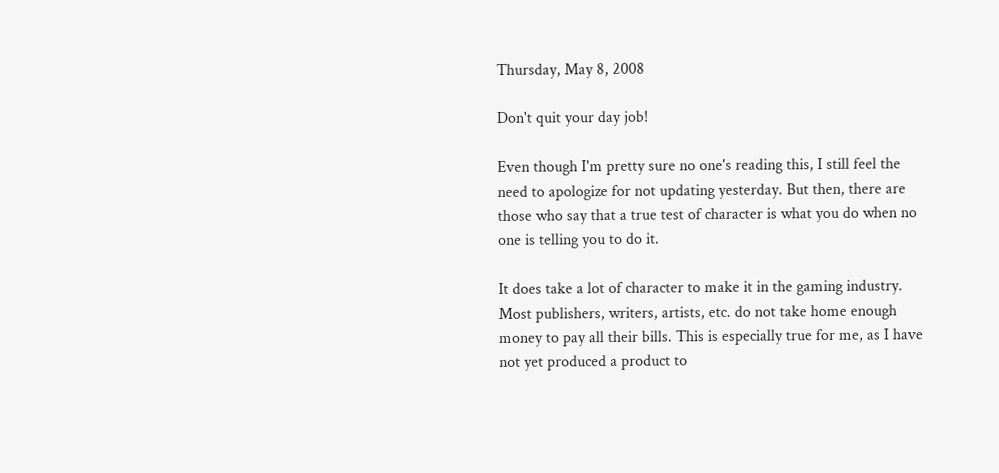Thursday, May 8, 2008

Don't quit your day job!

Even though I'm pretty sure no one's reading this, I still feel the need to apologize for not updating yesterday. But then, there are those who say that a true test of character is what you do when no one is telling you to do it.

It does take a lot of character to make it in the gaming industry. Most publishers, writers, artists, etc. do not take home enough money to pay all their bills. This is especially true for me, as I have not yet produced a product to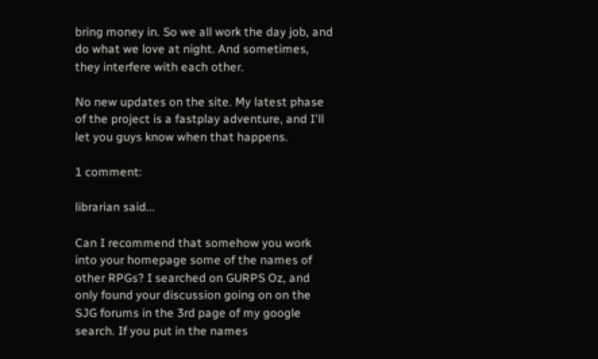bring money in. So we all work the day job, and do what we love at night. And sometimes, they interfere with each other.

No new updates on the site. My latest phase of the project is a fastplay adventure, and I'll let you guys know when that happens.

1 comment:

librarian said...

Can I recommend that somehow you work into your homepage some of the names of other RPGs? I searched on GURPS Oz, and only found your discussion going on on the SJG forums in the 3rd page of my google search. If you put in the names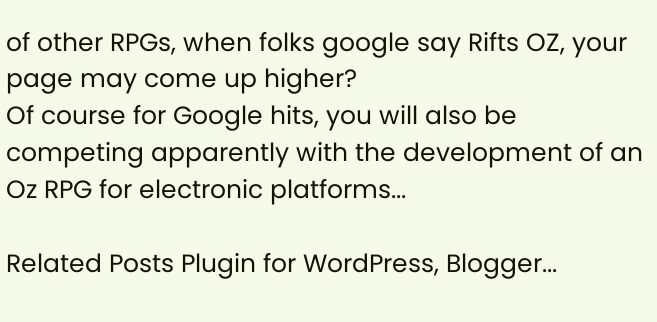of other RPGs, when folks google say Rifts OZ, your page may come up higher?
Of course for Google hits, you will also be competing apparently with the development of an Oz RPG for electronic platforms...

Related Posts Plugin for WordPress, Blogger...